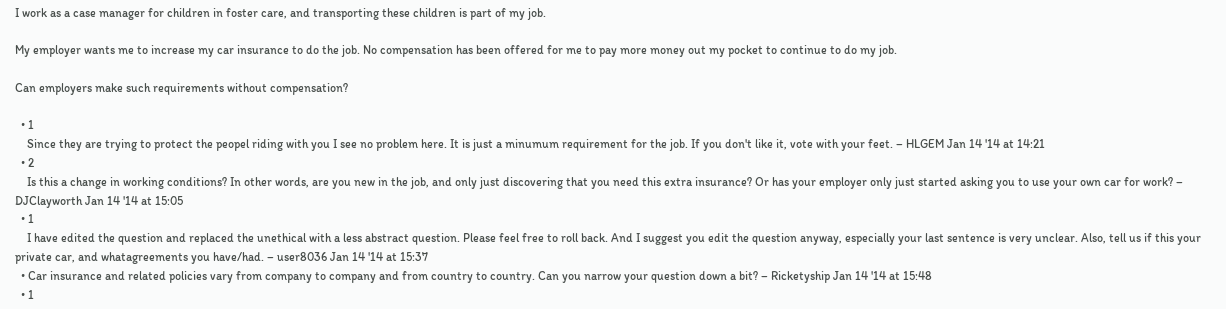I work as a case manager for children in foster care, and transporting these children is part of my job.

My employer wants me to increase my car insurance to do the job. No compensation has been offered for me to pay more money out my pocket to continue to do my job.

Can employers make such requirements without compensation?

  • 1
    Since they are trying to protect the peopel riding with you I see no problem here. It is just a minumum requirement for the job. If you don't like it, vote with your feet. – HLGEM Jan 14 '14 at 14:21
  • 2
    Is this a change in working conditions? In other words, are you new in the job, and only just discovering that you need this extra insurance? Or has your employer only just started asking you to use your own car for work? – DJClayworth Jan 14 '14 at 15:05
  • 1
    I have edited the question and replaced the unethical with a less abstract question. Please feel free to roll back. And I suggest you edit the question anyway, especially your last sentence is very unclear. Also, tell us if this your private car, and whatagreements you have/had. – user8036 Jan 14 '14 at 15:37
  • Car insurance and related policies vary from company to company and from country to country. Can you narrow your question down a bit? – Ricketyship Jan 14 '14 at 15:48
  • 1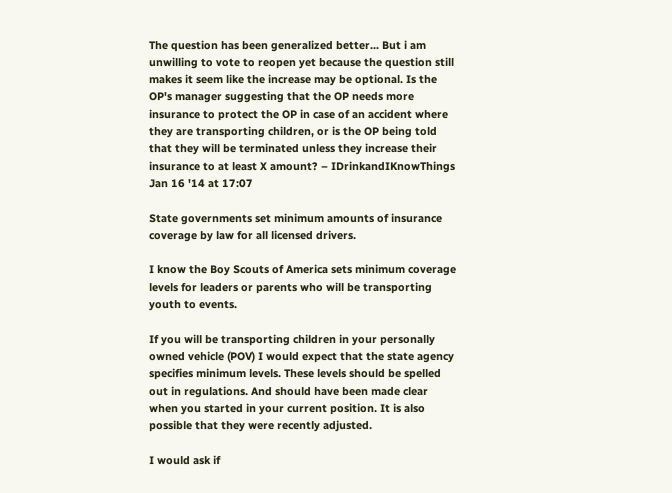The question has been generalized better... But i am unwilling to vote to reopen yet because the question still makes it seem like the increase may be optional. Is the OP's manager suggesting that the OP needs more insurance to protect the OP in case of an accident where they are transporting children, or is the OP being told that they will be terminated unless they increase their insurance to at least X amount? – IDrinkandIKnowThings Jan 16 '14 at 17:07

State governments set minimum amounts of insurance coverage by law for all licensed drivers.

I know the Boy Scouts of America sets minimum coverage levels for leaders or parents who will be transporting youth to events.

If you will be transporting children in your personally owned vehicle (POV) I would expect that the state agency specifies minimum levels. These levels should be spelled out in regulations. And should have been made clear when you started in your current position. It is also possible that they were recently adjusted.

I would ask if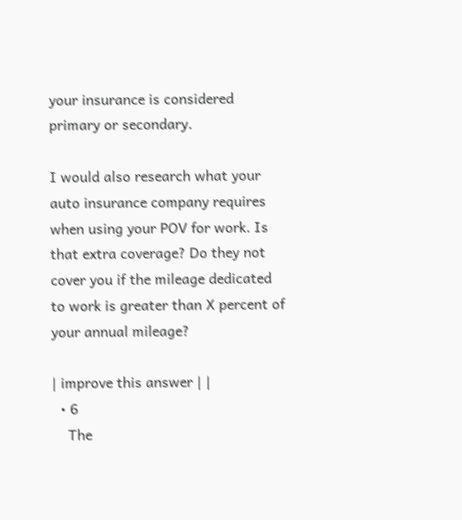your insurance is considered primary or secondary.

I would also research what your auto insurance company requires when using your POV for work. Is that extra coverage? Do they not cover you if the mileage dedicated to work is greater than X percent of your annual mileage?

| improve this answer | |
  • 6
    The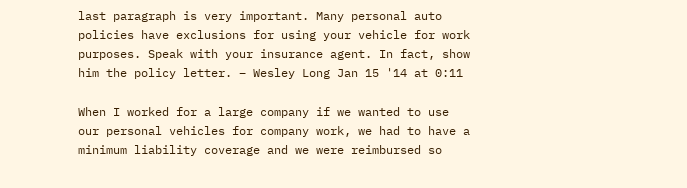last paragraph is very important. Many personal auto policies have exclusions for using your vehicle for work purposes. Speak with your insurance agent. In fact, show him the policy letter. – Wesley Long Jan 15 '14 at 0:11

When I worked for a large company if we wanted to use our personal vehicles for company work, we had to have a minimum liability coverage and we were reimbursed so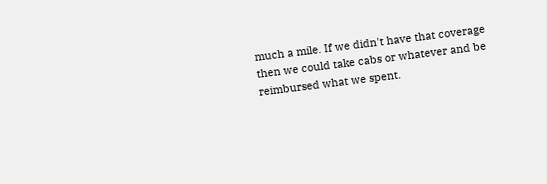much a mile. If we didn't have that coverage then we could take cabs or whatever and be reimbursed what we spent.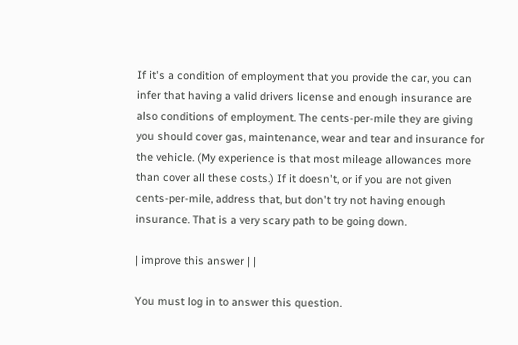If it's a condition of employment that you provide the car, you can infer that having a valid drivers license and enough insurance are also conditions of employment. The cents-per-mile they are giving you should cover gas, maintenance, wear and tear and insurance for the vehicle. (My experience is that most mileage allowances more than cover all these costs.) If it doesn't, or if you are not given cents-per-mile, address that, but don't try not having enough insurance. That is a very scary path to be going down.

| improve this answer | |

You must log in to answer this question.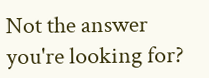Not the answer you're looking for?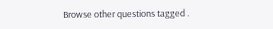Browse other questions tagged .